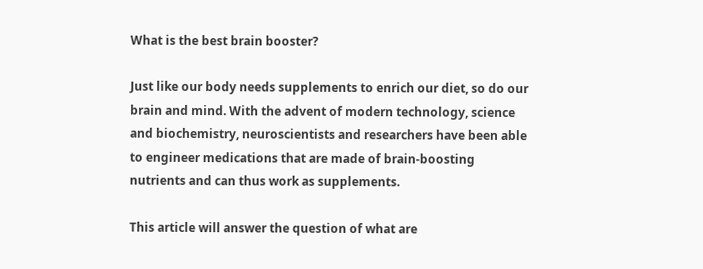What is the best brain booster?

Just like our body needs supplements to enrich our diet, so do our brain and mind. With the advent of modern technology, science and biochemistry, neuroscientists and researchers have been able to engineer medications that are made of brain-boosting nutrients and can thus work as supplements.

This article will answer the question of what are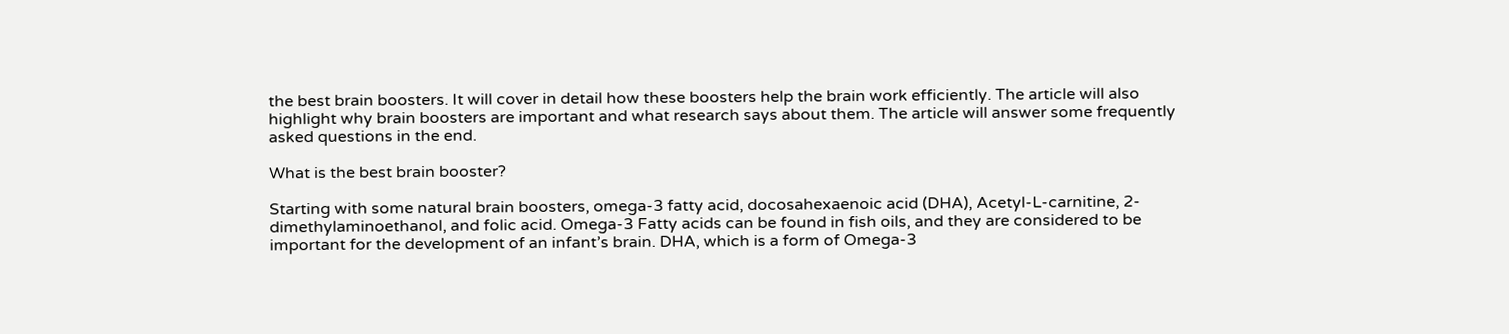the best brain boosters. It will cover in detail how these boosters help the brain work efficiently. The article will also highlight why brain boosters are important and what research says about them. The article will answer some frequently asked questions in the end.

What is the best brain booster?

Starting with some natural brain boosters, omega-3 fatty acid, docosahexaenoic acid (DHA), Acetyl-L-carnitine, 2-dimethylaminoethanol, and folic acid. Omega-3 Fatty acids can be found in fish oils, and they are considered to be important for the development of an infant’s brain. DHA, which is a form of Omega-3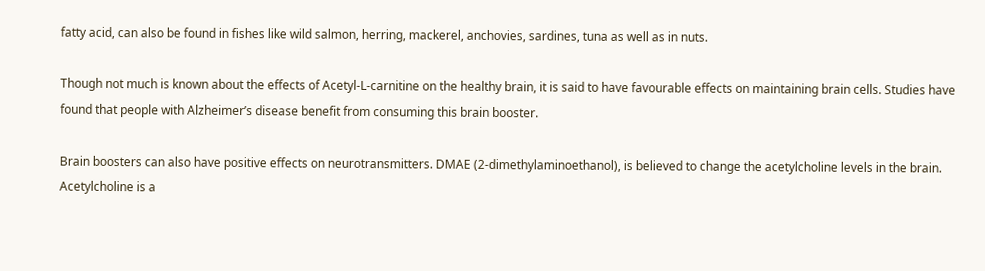fatty acid, can also be found in fishes like wild salmon, herring, mackerel, anchovies, sardines, tuna as well as in nuts.

Though not much is known about the effects of Acetyl-L-carnitine on the healthy brain, it is said to have favourable effects on maintaining brain cells. Studies have found that people with Alzheimer’s disease benefit from consuming this brain booster.

Brain boosters can also have positive effects on neurotransmitters. DMAE (2-dimethylaminoethanol), is believed to change the acetylcholine levels in the brain. Acetylcholine is a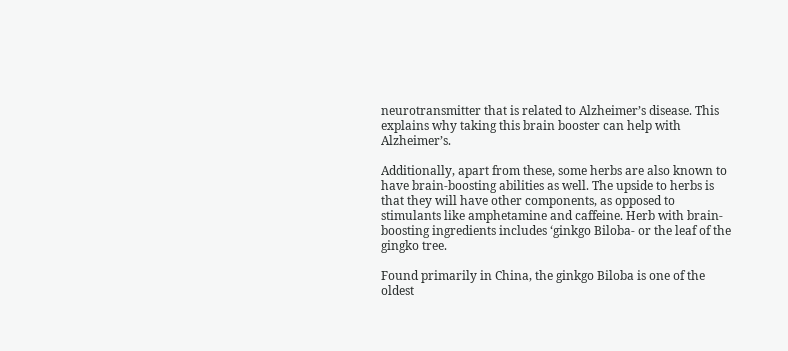neurotransmitter that is related to Alzheimer’s disease. This explains why taking this brain booster can help with Alzheimer’s.

Additionally, apart from these, some herbs are also known to have brain-boosting abilities as well. The upside to herbs is that they will have other components, as opposed to stimulants like amphetamine and caffeine. Herb with brain-boosting ingredients includes ‘ginkgo Biloba- or the leaf of the gingko tree.

Found primarily in China, the ginkgo Biloba is one of the oldest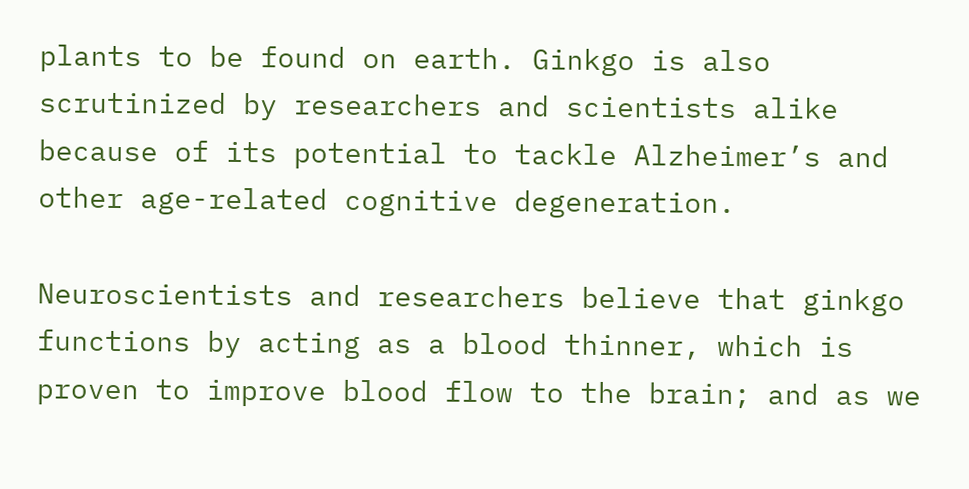plants to be found on earth. Ginkgo is also scrutinized by researchers and scientists alike because of its potential to tackle Alzheimer’s and other age-related cognitive degeneration.

Neuroscientists and researchers believe that ginkgo functions by acting as a blood thinner, which is proven to improve blood flow to the brain; and as we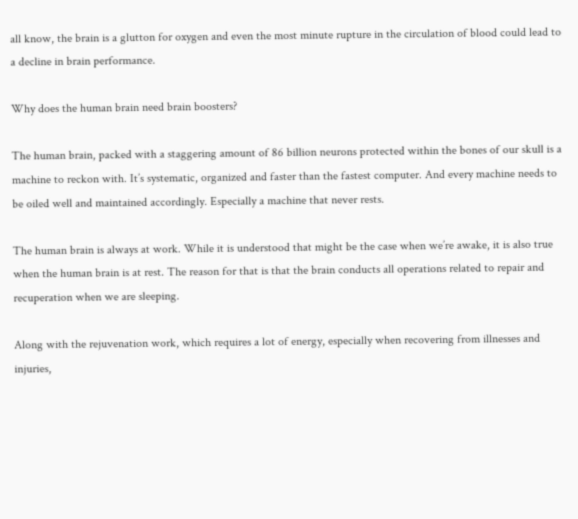all know, the brain is a glutton for oxygen and even the most minute rupture in the circulation of blood could lead to a decline in brain performance.

Why does the human brain need brain boosters?

The human brain, packed with a staggering amount of 86 billion neurons protected within the bones of our skull is a machine to reckon with. It’s systematic, organized and faster than the fastest computer. And every machine needs to be oiled well and maintained accordingly. Especially a machine that never rests.

The human brain is always at work. While it is understood that might be the case when we’re awake, it is also true when the human brain is at rest. The reason for that is that the brain conducts all operations related to repair and recuperation when we are sleeping.

Along with the rejuvenation work, which requires a lot of energy, especially when recovering from illnesses and injuries,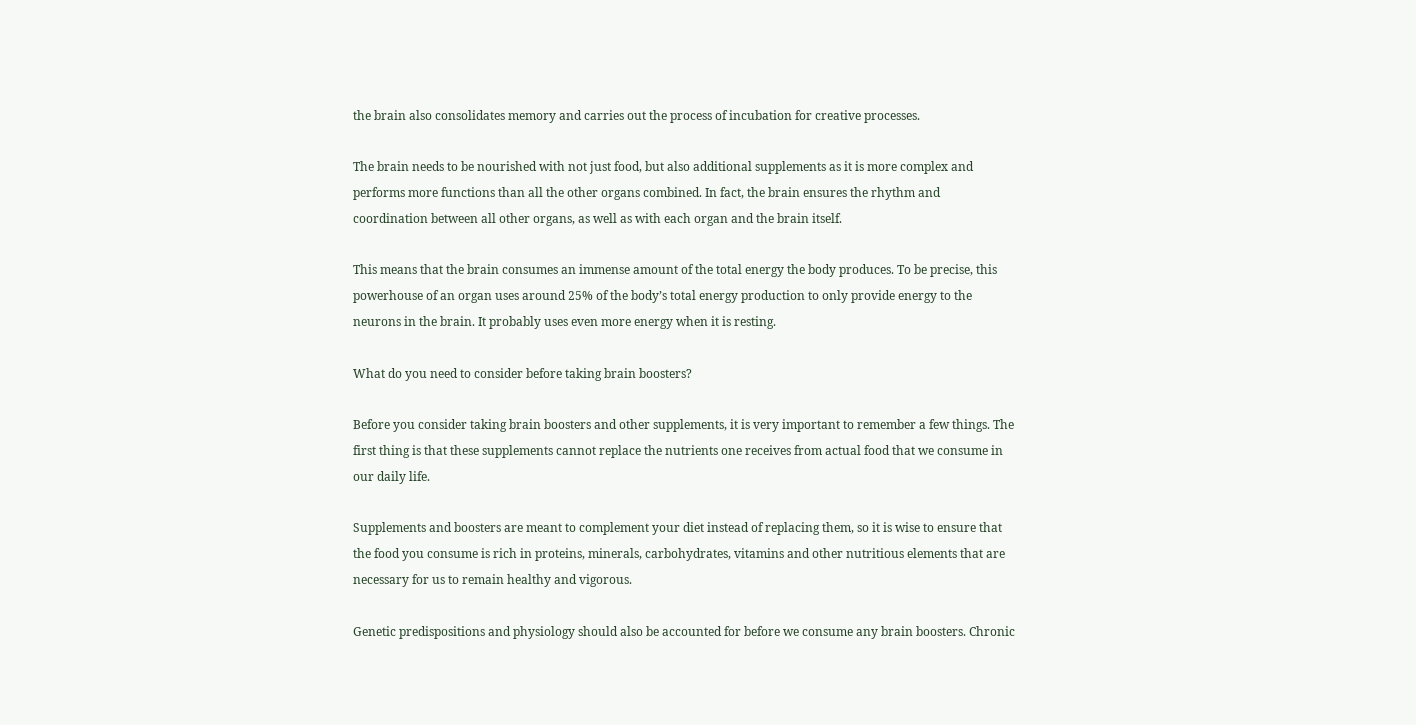the brain also consolidates memory and carries out the process of incubation for creative processes.

The brain needs to be nourished with not just food, but also additional supplements as it is more complex and performs more functions than all the other organs combined. In fact, the brain ensures the rhythm and coordination between all other organs, as well as with each organ and the brain itself.

This means that the brain consumes an immense amount of the total energy the body produces. To be precise, this powerhouse of an organ uses around 25% of the body’s total energy production to only provide energy to the neurons in the brain. It probably uses even more energy when it is resting.

What do you need to consider before taking brain boosters?

Before you consider taking brain boosters and other supplements, it is very important to remember a few things. The first thing is that these supplements cannot replace the nutrients one receives from actual food that we consume in our daily life.

Supplements and boosters are meant to complement your diet instead of replacing them, so it is wise to ensure that the food you consume is rich in proteins, minerals, carbohydrates, vitamins and other nutritious elements that are necessary for us to remain healthy and vigorous.

Genetic predispositions and physiology should also be accounted for before we consume any brain boosters. Chronic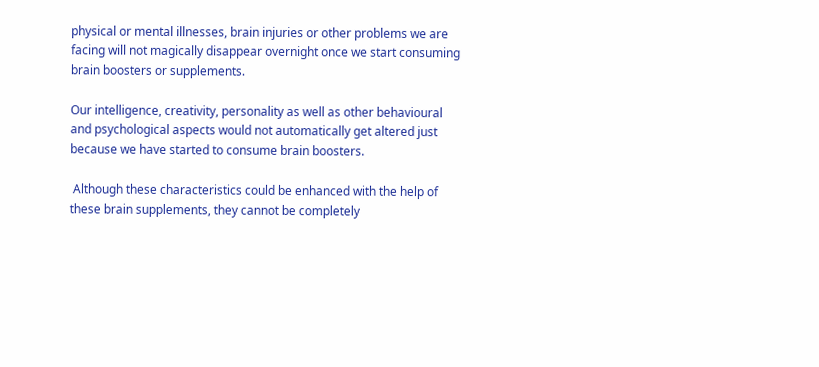physical or mental illnesses, brain injuries or other problems we are facing will not magically disappear overnight once we start consuming brain boosters or supplements.

Our intelligence, creativity, personality as well as other behavioural and psychological aspects would not automatically get altered just because we have started to consume brain boosters.

 Although these characteristics could be enhanced with the help of these brain supplements, they cannot be completely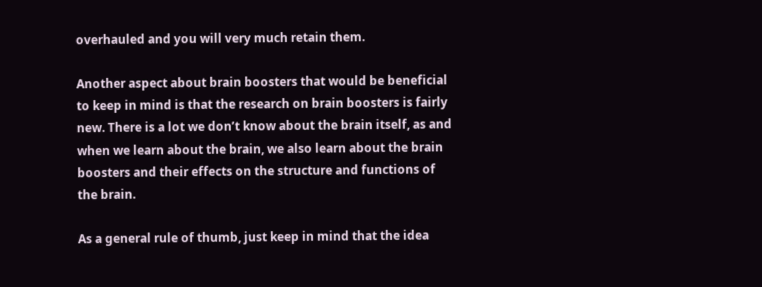overhauled and you will very much retain them.

Another aspect about brain boosters that would be beneficial to keep in mind is that the research on brain boosters is fairly new. There is a lot we don’t know about the brain itself, as and when we learn about the brain, we also learn about the brain boosters and their effects on the structure and functions of the brain.

As a general rule of thumb, just keep in mind that the idea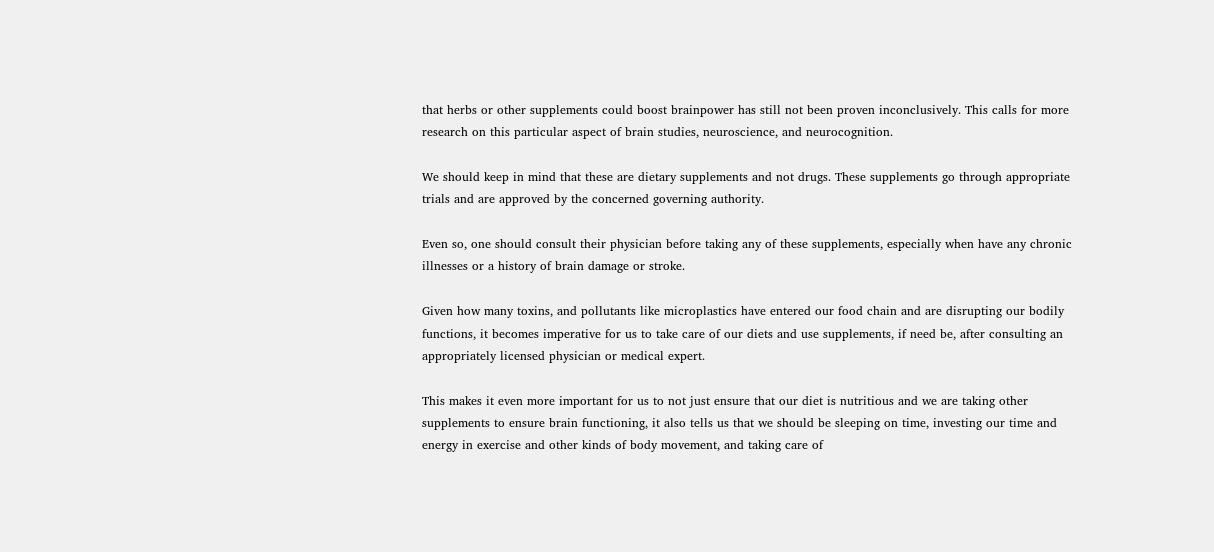that herbs or other supplements could boost brainpower has still not been proven inconclusively. This calls for more research on this particular aspect of brain studies, neuroscience, and neurocognition.

We should keep in mind that these are dietary supplements and not drugs. These supplements go through appropriate trials and are approved by the concerned governing authority.

Even so, one should consult their physician before taking any of these supplements, especially when have any chronic illnesses or a history of brain damage or stroke.

Given how many toxins, and pollutants like microplastics have entered our food chain and are disrupting our bodily functions, it becomes imperative for us to take care of our diets and use supplements, if need be, after consulting an appropriately licensed physician or medical expert.

This makes it even more important for us to not just ensure that our diet is nutritious and we are taking other supplements to ensure brain functioning, it also tells us that we should be sleeping on time, investing our time and energy in exercise and other kinds of body movement, and taking care of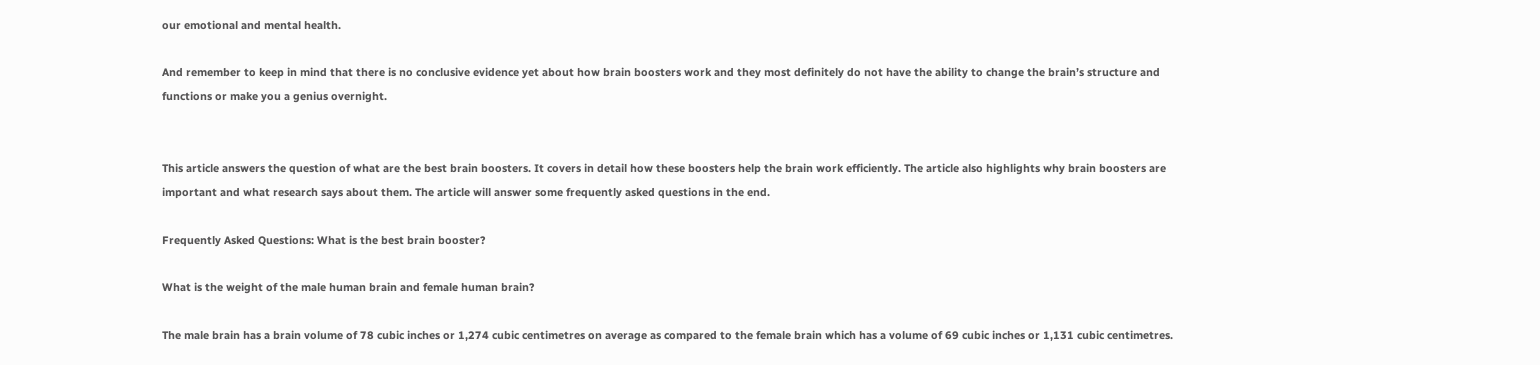our emotional and mental health.

And remember to keep in mind that there is no conclusive evidence yet about how brain boosters work and they most definitely do not have the ability to change the brain’s structure and functions or make you a genius overnight.


This article answers the question of what are the best brain boosters. It covers in detail how these boosters help the brain work efficiently. The article also highlights why brain boosters are important and what research says about them. The article will answer some frequently asked questions in the end.

Frequently Asked Questions: What is the best brain booster?

What is the weight of the male human brain and female human brain?

The male brain has a brain volume of 78 cubic inches or 1,274 cubic centimetres on average as compared to the female brain which has a volume of 69 cubic inches or 1,131 cubic centimetres.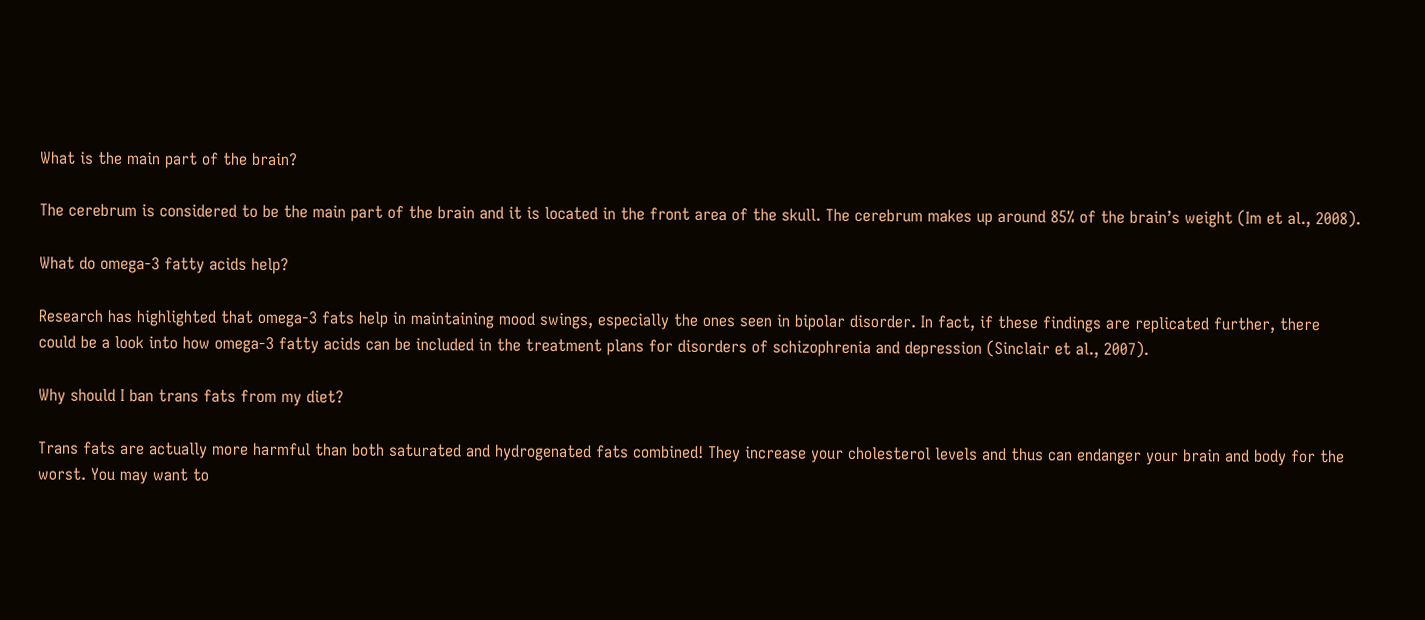What is the main part of the brain?

The cerebrum is considered to be the main part of the brain and it is located in the front area of the skull. The cerebrum makes up around 85% of the brain’s weight (Im et al., 2008).

What do omega-3 fatty acids help?

Research has highlighted that omega-3 fats help in maintaining mood swings, especially the ones seen in bipolar disorder. In fact, if these findings are replicated further, there could be a look into how omega-3 fatty acids can be included in the treatment plans for disorders of schizophrenia and depression (Sinclair et al., 2007).

Why should I ban trans fats from my diet?

Trans fats are actually more harmful than both saturated and hydrogenated fats combined! They increase your cholesterol levels and thus can endanger your brain and body for the worst. You may want to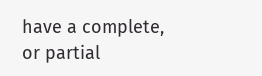have a complete, or partial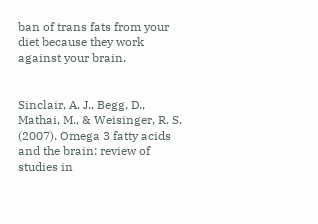ban of trans fats from your diet because they work against your brain.


Sinclair, A. J., Begg, D., Mathai, M., & Weisinger, R. S. (2007). Omega 3 fatty acids and the brain: review of studies in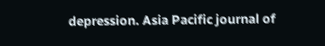depression. Asia Pacific journal of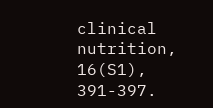clinical nutrition, 16(S1), 391-397.